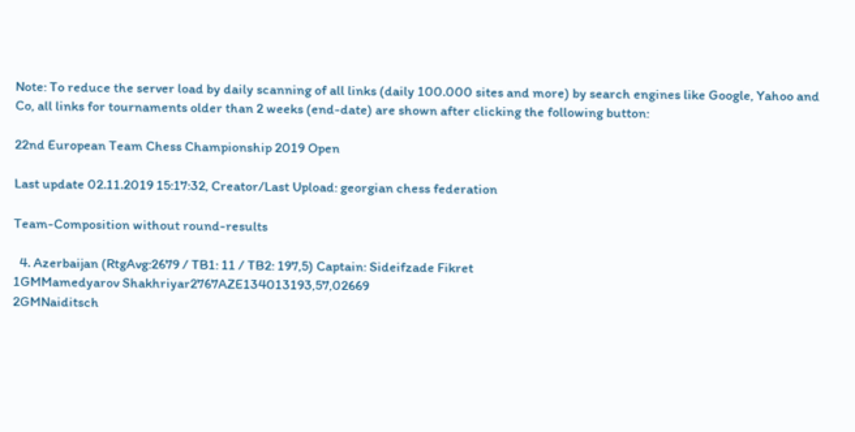Note: To reduce the server load by daily scanning of all links (daily 100.000 sites and more) by search engines like Google, Yahoo and Co, all links for tournaments older than 2 weeks (end-date) are shown after clicking the following button:

22nd European Team Chess Championship 2019 Open

Last update 02.11.2019 15:17:32, Creator/Last Upload: georgian chess federation

Team-Composition without round-results

  4. Azerbaijan (RtgAvg:2679 / TB1: 11 / TB2: 197,5) Captain: Sideifzade Fikret
1GMMamedyarov Shakhriyar2767AZE134013193,57,02669
2GMNaiditsch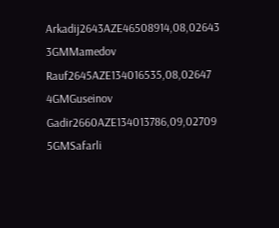Arkadij2643AZE46508914,08,02643
3GMMamedov Rauf2645AZE134016535,08,02647
4GMGuseinov Gadir2660AZE134013786,09,02709
5GMSafarli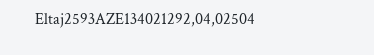Eltaj2593AZE134021292,04,02504